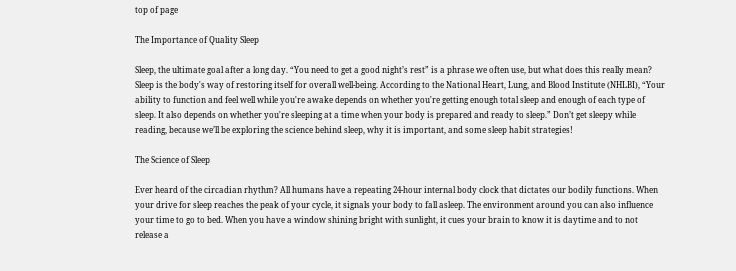top of page

The Importance of Quality Sleep

Sleep, the ultimate goal after a long day. “You need to get a good night’s rest” is a phrase we often use, but what does this really mean? Sleep is the body's way of restoring itself for overall well-being. According to the National Heart, Lung, and Blood Institute (NHLBI), “Your ability to function and feel well while you're awake depends on whether you're getting enough total sleep and enough of each type of sleep. It also depends on whether you're sleeping at a time when your body is prepared and ready to sleep.” Don’t get sleepy while reading, because we’ll be exploring the science behind sleep, why it is important, and some sleep habit strategies!

The Science of Sleep

Ever heard of the circadian rhythm? All humans have a repeating 24-hour internal body clock that dictates our bodily functions. When your drive for sleep reaches the peak of your cycle, it signals your body to fall asleep. The environment around you can also influence your time to go to bed. When you have a window shining bright with sunlight, it cues your brain to know it is daytime and to not release a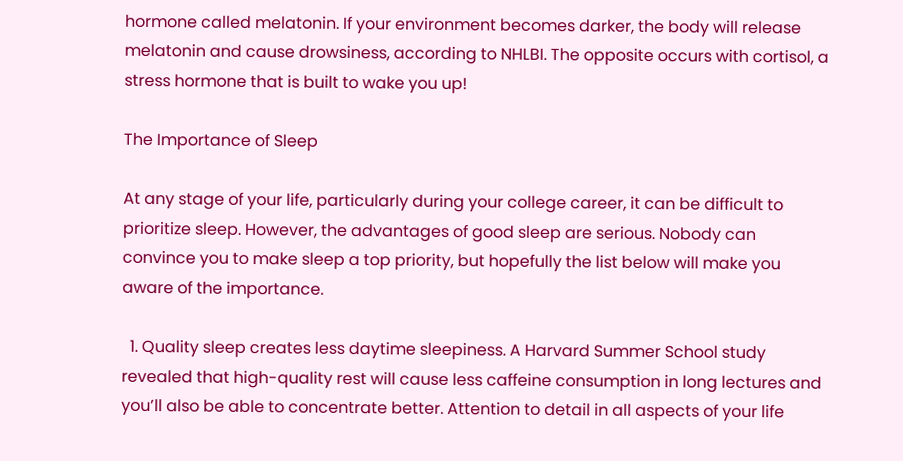hormone called melatonin. If your environment becomes darker, the body will release melatonin and cause drowsiness, according to NHLBI. The opposite occurs with cortisol, a stress hormone that is built to wake you up!

The Importance of Sleep

At any stage of your life, particularly during your college career, it can be difficult to prioritize sleep. However, the advantages of good sleep are serious. Nobody can convince you to make sleep a top priority, but hopefully the list below will make you aware of the importance.

  1. Quality sleep creates less daytime sleepiness. A Harvard Summer School study revealed that high-quality rest will cause less caffeine consumption in long lectures and you’ll also be able to concentrate better. Attention to detail in all aspects of your life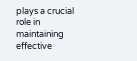plays a crucial role in maintaining effective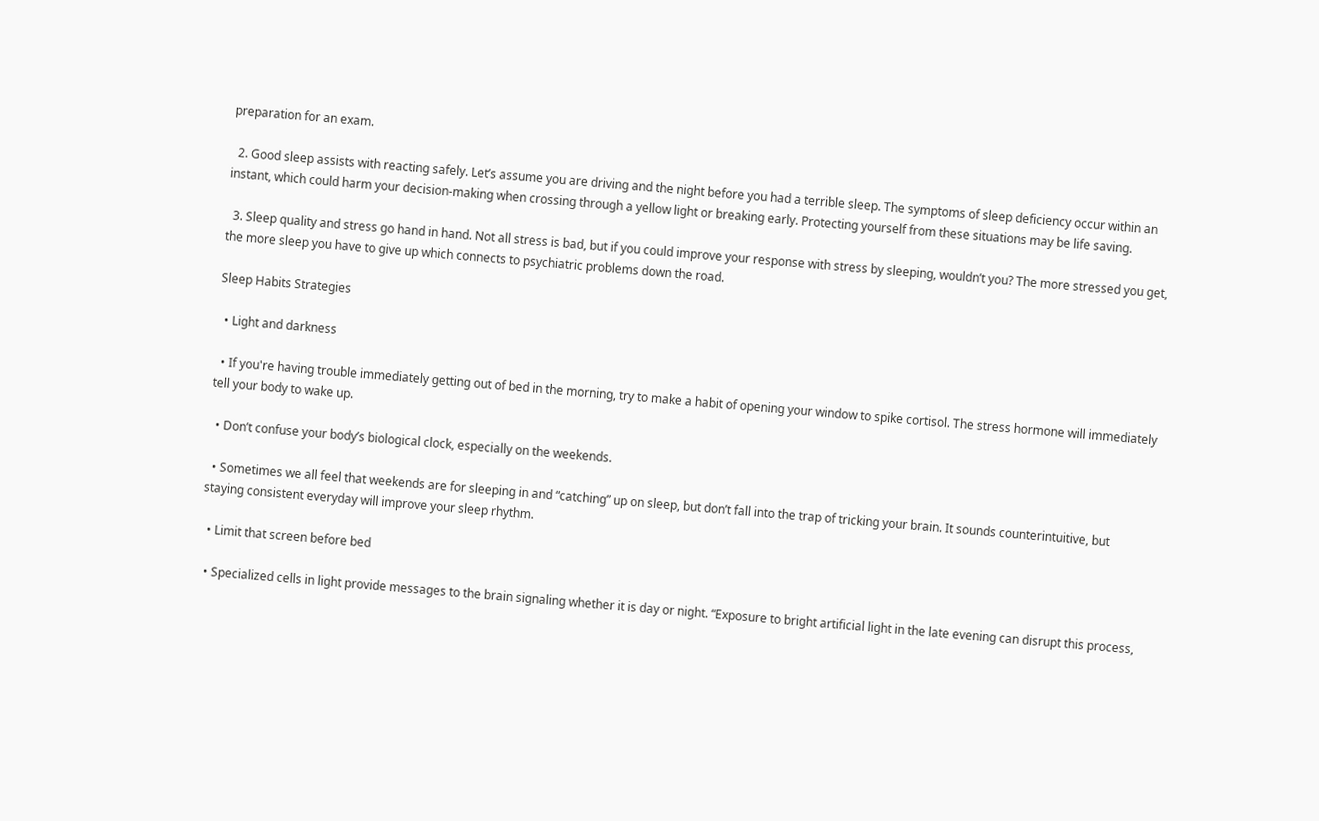preparation for an exam.

  2. Good sleep assists with reacting safely. Let’s assume you are driving and the night before you had a terrible sleep. The symptoms of sleep deficiency occur within an instant, which could harm your decision-making when crossing through a yellow light or breaking early. Protecting yourself from these situations may be life saving.

  3. Sleep quality and stress go hand in hand. Not all stress is bad, but if you could improve your response with stress by sleeping, wouldn’t you? The more stressed you get, the more sleep you have to give up which connects to psychiatric problems down the road.

Sleep Habits Strategies

  • Light and darkness

  • If you're having trouble immediately getting out of bed in the morning, try to make a habit of opening your window to spike cortisol. The stress hormone will immediately tell your body to wake up.

  • Don’t confuse your body’s biological clock, especially on the weekends.

  • Sometimes we all feel that weekends are for sleeping in and “catching” up on sleep, but don’t fall into the trap of tricking your brain. It sounds counterintuitive, but staying consistent everyday will improve your sleep rhythm.

  • Limit that screen before bed

  • Specialized cells in light provide messages to the brain signaling whether it is day or night. “Exposure to bright artificial light in the late evening can disrupt this process,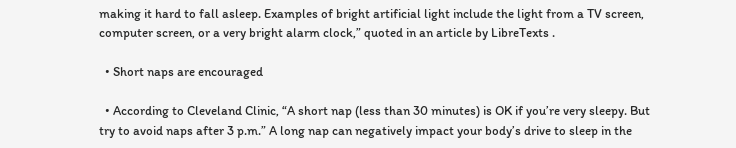making it hard to fall asleep. Examples of bright artificial light include the light from a TV screen, computer screen, or a very bright alarm clock,” quoted in an article by LibreTexts .

  • Short naps are encouraged

  • According to Cleveland Clinic, “A short nap (less than 30 minutes) is OK if you’re very sleepy. But try to avoid naps after 3 p.m.” A long nap can negatively impact your body’s drive to sleep in the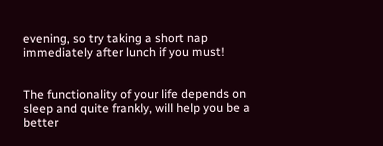evening, so try taking a short nap immediately after lunch if you must!


The functionality of your life depends on sleep and quite frankly, will help you be a better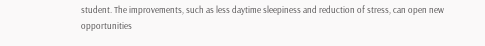student. The improvements, such as less daytime sleepiness and reduction of stress, can open new opportunities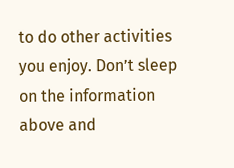to do other activities you enjoy. Don’t sleep on the information above and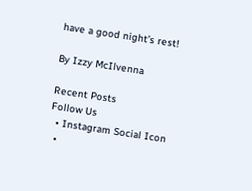have a good night’s rest!

By Izzy McIlvenna

Recent Posts
Follow Us
  • Instagram Social Icon
  •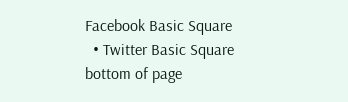Facebook Basic Square
  • Twitter Basic Square
bottom of page